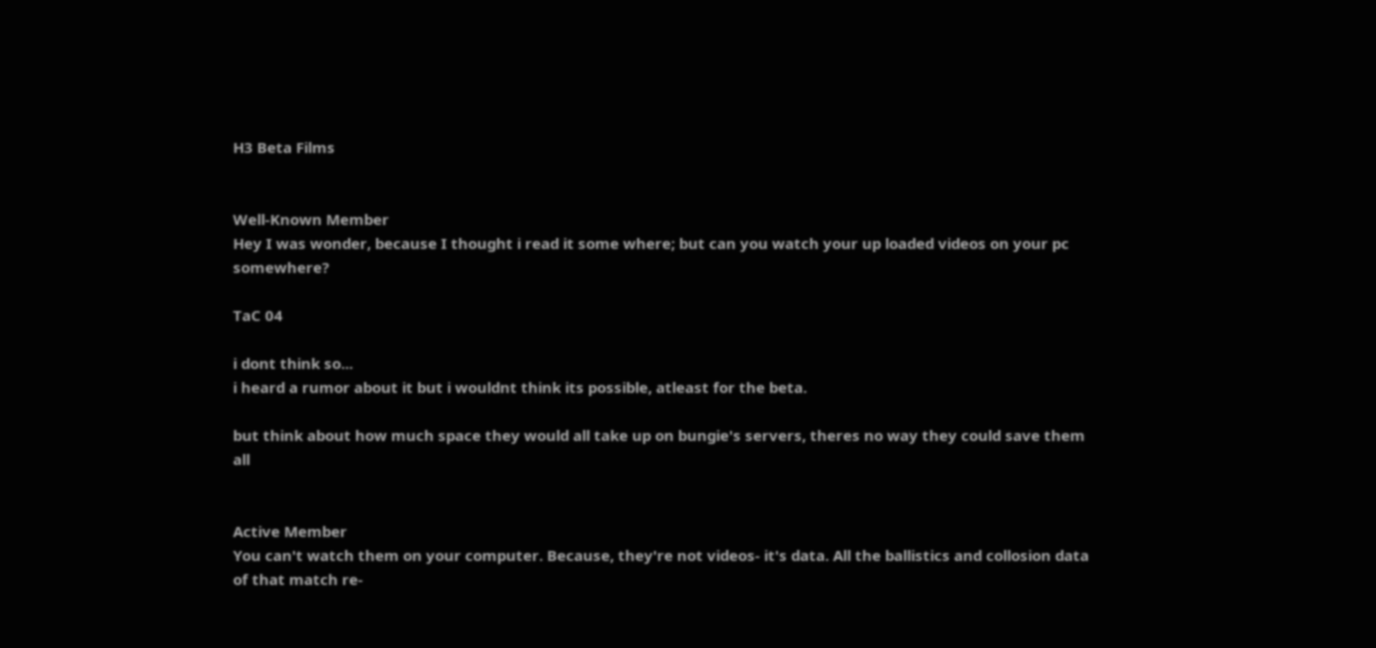H3 Beta Films


Well-Known Member
Hey I was wonder, because I thought i read it some where; but can you watch your up loaded videos on your pc somewhere?

TaC 04

i dont think so...
i heard a rumor about it but i wouldnt think its possible, atleast for the beta.

but think about how much space they would all take up on bungie's servers, theres no way they could save them all


Active Member
You can't watch them on your computer. Because, they're not videos- it's data. All the ballistics and collosion data of that match re-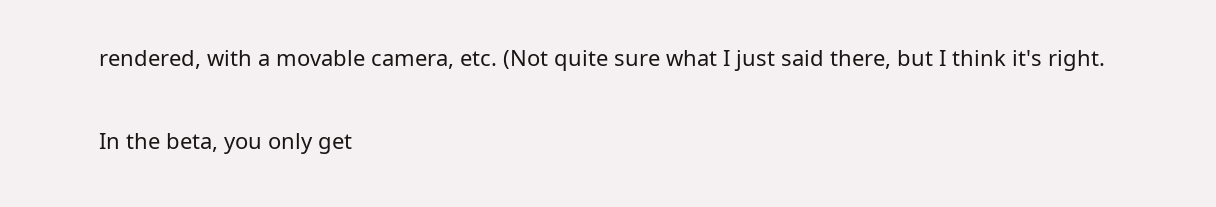rendered, with a movable camera, etc. (Not quite sure what I just said there, but I think it's right.

In the beta, you only get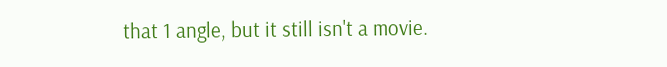that 1 angle, but it still isn't a movie.